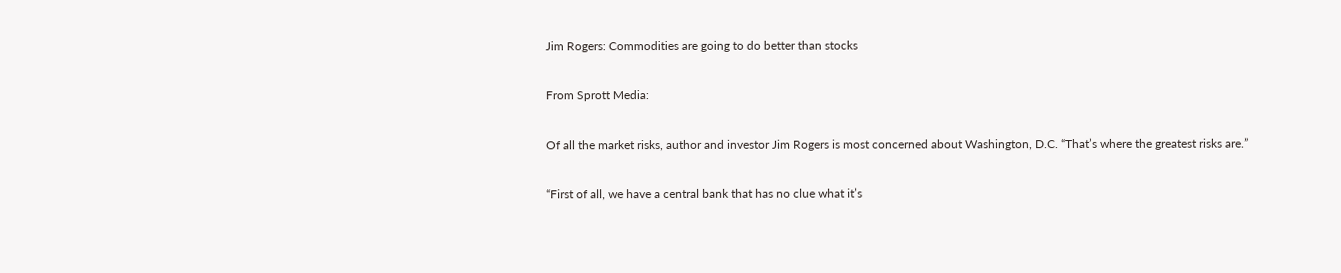Jim Rogers: Commodities are going to do better than stocks

From Sprott Media:

Of all the market risks, author and investor Jim Rogers is most concerned about Washington, D.C. “That’s where the greatest risks are.”

“First of all, we have a central bank that has no clue what it’s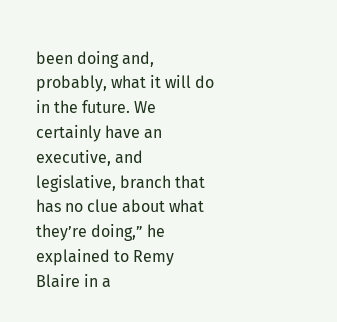been doing and, probably, what it will do in the future. We certainly have an executive, and legislative, branch that has no clue about what they’re doing,” he explained to Remy Blaire in a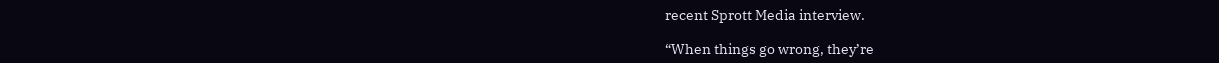recent Sprott Media interview.

“When things go wrong, they’re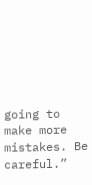going to make more mistakes. Be careful.”